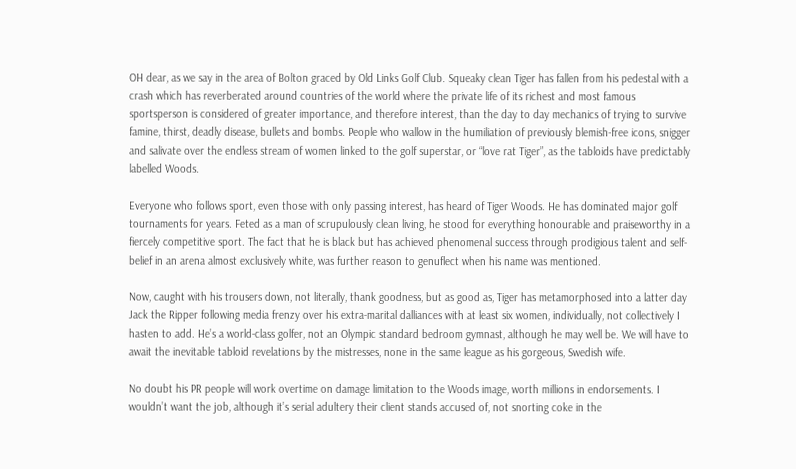OH dear, as we say in the area of Bolton graced by Old Links Golf Club. Squeaky clean Tiger has fallen from his pedestal with a crash which has reverberated around countries of the world where the private life of its richest and most famous sportsperson is considered of greater importance, and therefore interest, than the day to day mechanics of trying to survive famine, thirst, deadly disease, bullets and bombs. People who wallow in the humiliation of previously blemish-free icons, snigger and salivate over the endless stream of women linked to the golf superstar, or “love rat Tiger”, as the tabloids have predictably labelled Woods.

Everyone who follows sport, even those with only passing interest, has heard of Tiger Woods. He has dominated major golf tournaments for years. Feted as a man of scrupulously clean living, he stood for everything honourable and praiseworthy in a fiercely competitive sport. The fact that he is black but has achieved phenomenal success through prodigious talent and self-belief in an arena almost exclusively white, was further reason to genuflect when his name was mentioned.

Now, caught with his trousers down, not literally, thank goodness, but as good as, Tiger has metamorphosed into a latter day Jack the Ripper following media frenzy over his extra-marital dalliances with at least six women, individually, not collectively I hasten to add. He’s a world-class golfer, not an Olympic standard bedroom gymnast, although he may well be. We will have to await the inevitable tabloid revelations by the mistresses, none in the same league as his gorgeous, Swedish wife.

No doubt his PR people will work overtime on damage limitation to the Woods image, worth millions in endorsements. I wouldn’t want the job, although it’s serial adultery their client stands accused of, not snorting coke in the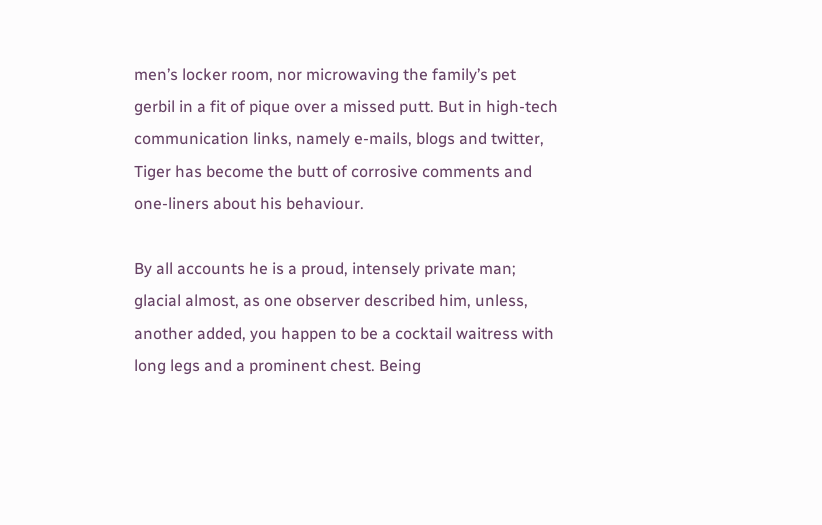men’s locker room, nor microwaving the family’s pet gerbil in a fit of pique over a missed putt. But in high-tech communication links, namely e-mails, blogs and twitter, Tiger has become the butt of corrosive comments and one-liners about his behaviour.

By all accounts he is a proud, intensely private man; glacial almost, as one observer described him, unless, another added, you happen to be a cocktail waitress with long legs and a prominent chest. Being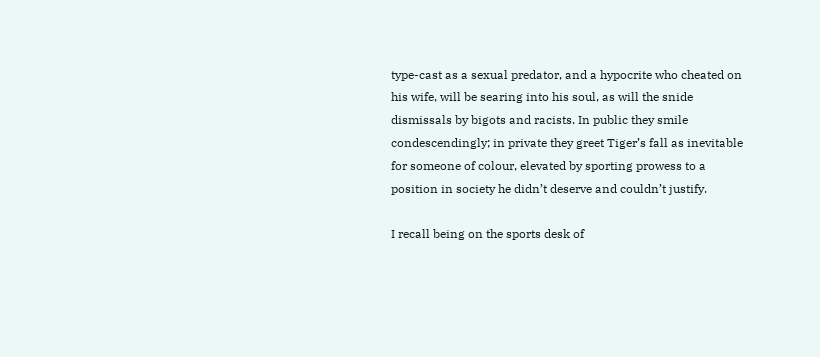type-cast as a sexual predator, and a hypocrite who cheated on his wife, will be searing into his soul, as will the snide dismissals by bigots and racists. In public they smile condescendingly; in private they greet Tiger’s fall as inevitable for someone of colour, elevated by sporting prowess to a position in society he didn’t deserve and couldn’t justify.

I recall being on the sports desk of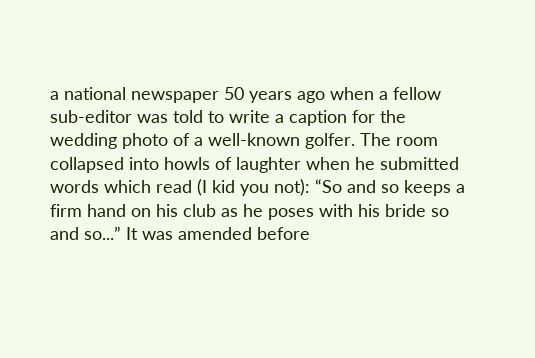a national newspaper 50 years ago when a fellow sub-editor was told to write a caption for the wedding photo of a well-known golfer. The room collapsed into howls of laughter when he submitted words which read (I kid you not): “So and so keeps a firm hand on his club as he poses with his bride so and so...” It was amended before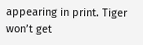appearing in print. Tiger won’t get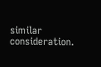similar consideration.